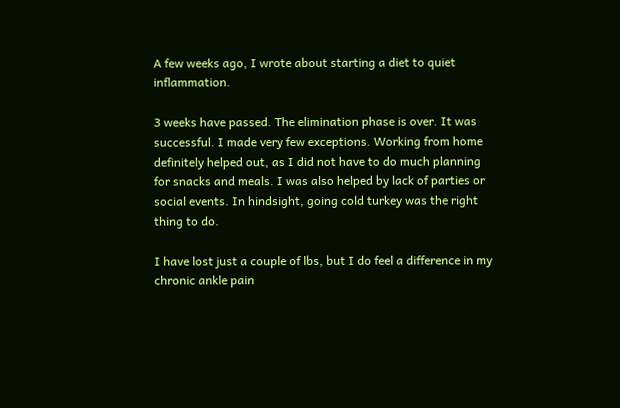A few weeks ago, I wrote about starting a diet to quiet inflammation.

3 weeks have passed. The elimination phase is over. It was successful. I made very few exceptions. Working from home definitely helped out, as I did not have to do much planning for snacks and meals. I was also helped by lack of parties or social events. In hindsight, going cold turkey was the right thing to do.

I have lost just a couple of lbs, but I do feel a difference in my chronic ankle pain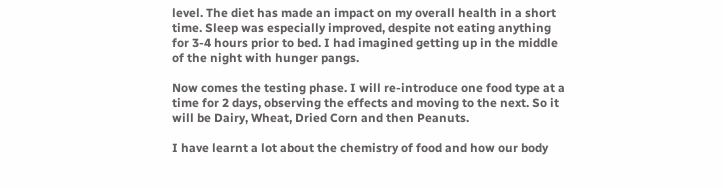level. The diet has made an impact on my overall health in a short time. Sleep was especially improved, despite not eating anything for 3-4 hours prior to bed. I had imagined getting up in the middle of the night with hunger pangs.

Now comes the testing phase. I will re-introduce one food type at a time for 2 days, observing the effects and moving to the next. So it will be Dairy, Wheat, Dried Corn and then Peanuts.

I have learnt a lot about the chemistry of food and how our body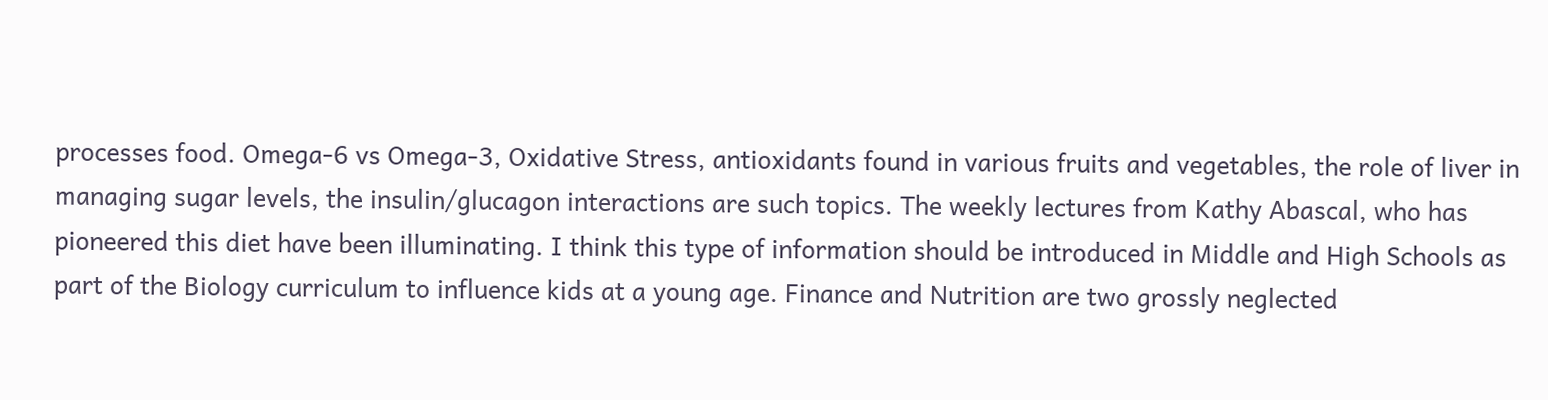processes food. Omega-6 vs Omega-3, Oxidative Stress, antioxidants found in various fruits and vegetables, the role of liver in managing sugar levels, the insulin/glucagon interactions are such topics. The weekly lectures from Kathy Abascal, who has pioneered this diet have been illuminating. I think this type of information should be introduced in Middle and High Schools as part of the Biology curriculum to influence kids at a young age. Finance and Nutrition are two grossly neglected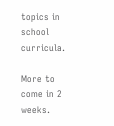topics in school curricula.

More to come in 2 weeks.